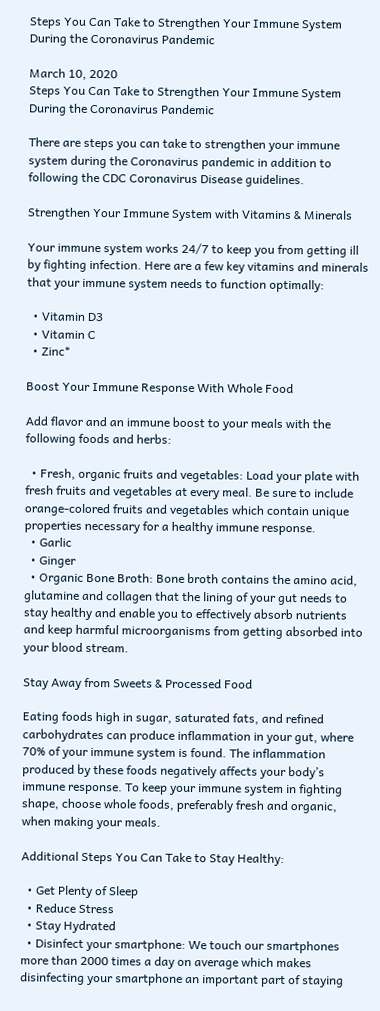Steps You Can Take to Strengthen Your Immune System During the Coronavirus Pandemic

March 10, 2020
Steps You Can Take to Strengthen Your Immune System During the Coronavirus Pandemic

There are steps you can take to strengthen your immune system during the Coronavirus pandemic in addition to following the CDC Coronavirus Disease guidelines.

Strengthen Your Immune System with Vitamins & Minerals

Your immune system works 24/7 to keep you from getting ill by fighting infection. Here are a few key vitamins and minerals that your immune system needs to function optimally:

  • Vitamin D3
  • Vitamin C
  • Zinc*

Boost Your Immune Response With Whole Food

Add flavor and an immune boost to your meals with the following foods and herbs:

  • Fresh, organic fruits and vegetables: Load your plate with fresh fruits and vegetables at every meal. Be sure to include orange-colored fruits and vegetables which contain unique properties necessary for a healthy immune response.
  • Garlic
  • Ginger
  • Organic Bone Broth: Bone broth contains the amino acid, glutamine and collagen that the lining of your gut needs to stay healthy and enable you to effectively absorb nutrients and keep harmful microorganisms from getting absorbed into your blood stream.

Stay Away from Sweets & Processed Food

Eating foods high in sugar, saturated fats, and refined carbohydrates can produce inflammation in your gut, where 70% of your immune system is found. The inflammation produced by these foods negatively affects your body’s immune response. To keep your immune system in fighting shape, choose whole foods, preferably fresh and organic, when making your meals.

Additional Steps You Can Take to Stay Healthy:

  • Get Plenty of Sleep
  • Reduce Stress
  • Stay Hydrated
  • Disinfect your smartphone: We touch our smartphones more than 2000 times a day on average which makes disinfecting your smartphone an important part of staying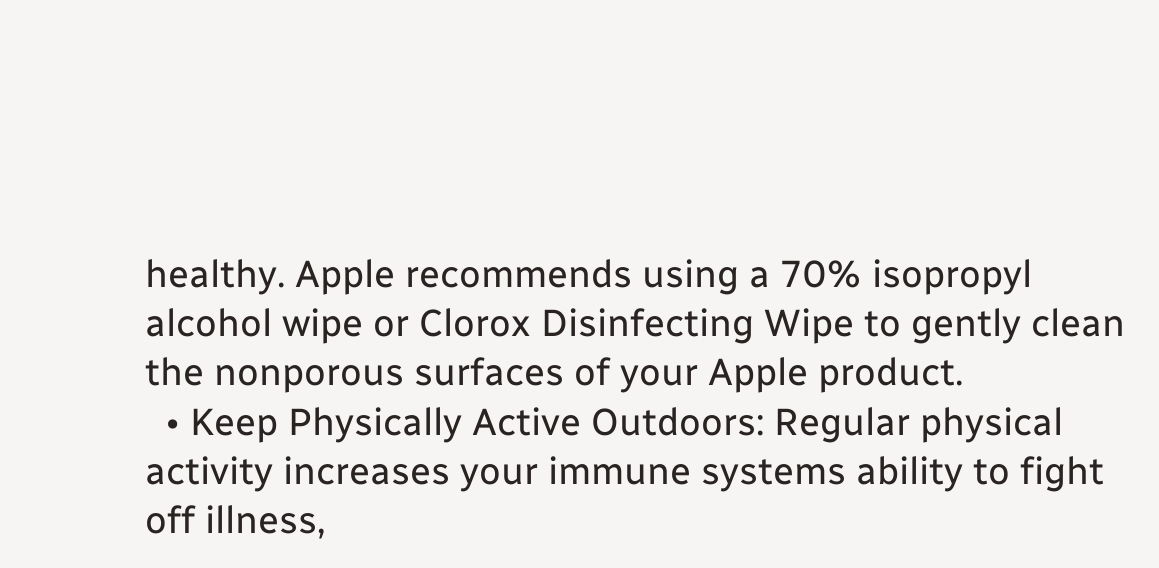healthy. Apple recommends using a 70% isopropyl alcohol wipe or Clorox Disinfecting Wipe to gently clean the nonporous surfaces of your Apple product.
  • Keep Physically Active Outdoors: Regular physical activity increases your immune systems ability to fight off illness,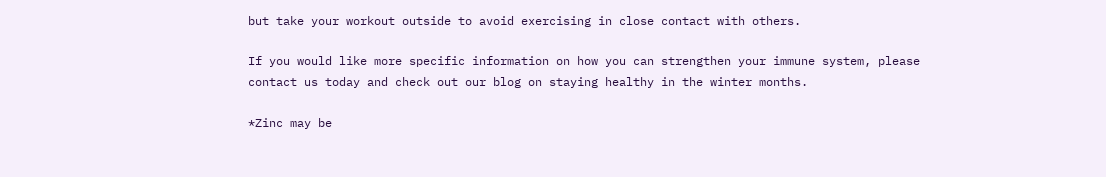but take your workout outside to avoid exercising in close contact with others.

If you would like more specific information on how you can strengthen your immune system, please contact us today and check out our blog on staying healthy in the winter months.

*Zinc may be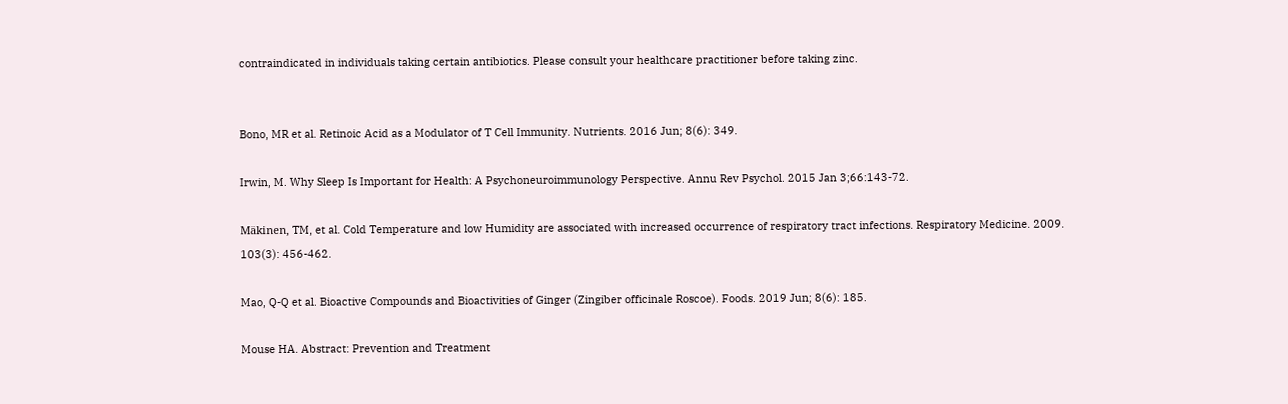contraindicated in individuals taking certain antibiotics. Please consult your healthcare practitioner before taking zinc.


Bono, MR et al. Retinoic Acid as a Modulator of T Cell Immunity. Nutrients. 2016 Jun; 8(6): 349.

Irwin, M. Why Sleep Is Important for Health: A Psychoneuroimmunology Perspective. Annu Rev Psychol. 2015 Jan 3;66:143-72.

Mäkinen, TM, et al. Cold Temperature and low Humidity are associated with increased occurrence of respiratory tract infections. Respiratory Medicine. 2009. 103(3): 456-462.

Mao, Q-Q et al. Bioactive Compounds and Bioactivities of Ginger (Zingiber officinale Roscoe). Foods. 2019 Jun; 8(6): 185.

Mouse HA. Abstract: Prevention and Treatment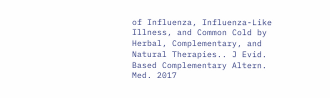of Influenza, Influenza-Like Illness, and Common Cold by Herbal, Complementary, and Natural Therapies.. J Evid. Based Complementary Altern. Med. 2017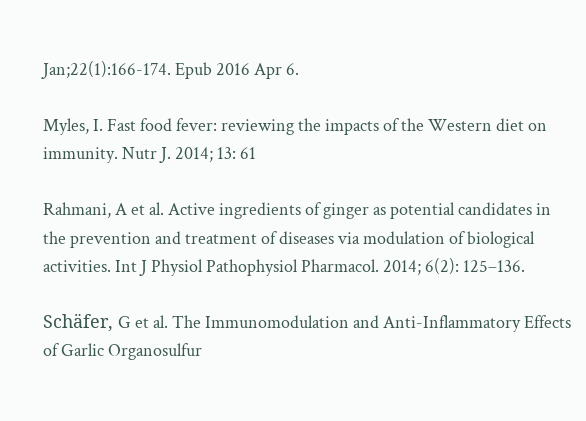Jan;22(1):166-174. Epub 2016 Apr 6.

Myles, I. Fast food fever: reviewing the impacts of the Western diet on immunity. Nutr J. 2014; 13: 61

Rahmani, A et al. Active ingredients of ginger as potential candidates in the prevention and treatment of diseases via modulation of biological activities. Int J Physiol Pathophysiol Pharmacol. 2014; 6(2): 125–136.

Schäfer, G et al. The Immunomodulation and Anti-Inflammatory Effects of Garlic Organosulfur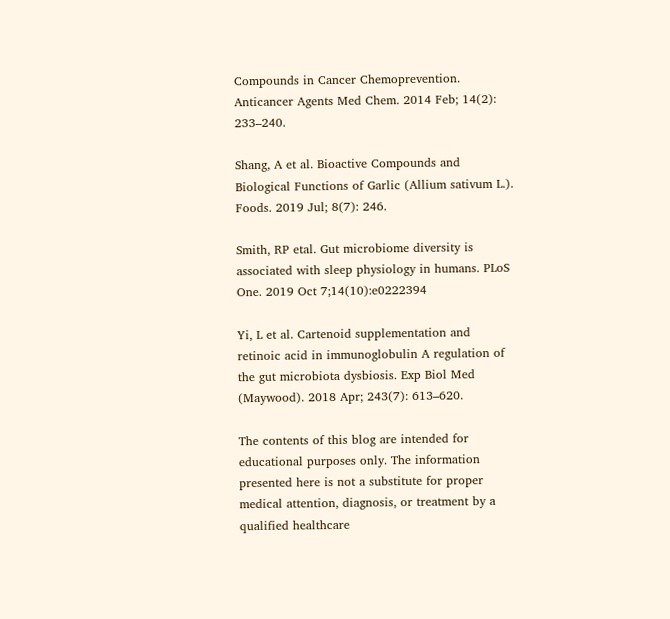Compounds in Cancer Chemoprevention. Anticancer Agents Med Chem. 2014 Feb; 14(2): 233–240.

Shang, A et al. Bioactive Compounds and Biological Functions of Garlic (Allium sativum L.). Foods. 2019 Jul; 8(7): 246.

Smith, RP etal. Gut microbiome diversity is associated with sleep physiology in humans. PLoS One. 2019 Oct 7;14(10):e0222394

Yi, L et al. Cartenoid supplementation and retinoic acid in immunoglobulin A regulation of the gut microbiota dysbiosis. Exp Biol Med (Maywood). 2018 Apr; 243(7): 613–620.

The contents of this blog are intended for educational purposes only. The information presented here is not a substitute for proper medical attention, diagnosis, or treatment by a qualified healthcare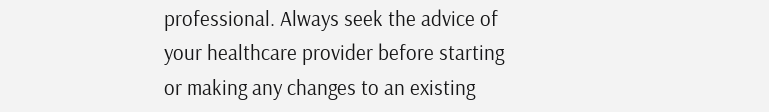professional. Always seek the advice of your healthcare provider before starting or making any changes to an existing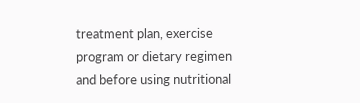treatment plan, exercise program or dietary regimen and before using nutritional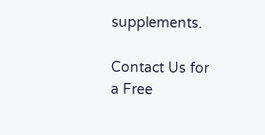supplements.

Contact Us for a Free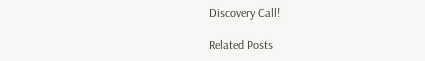Discovery Call!

Related Posts